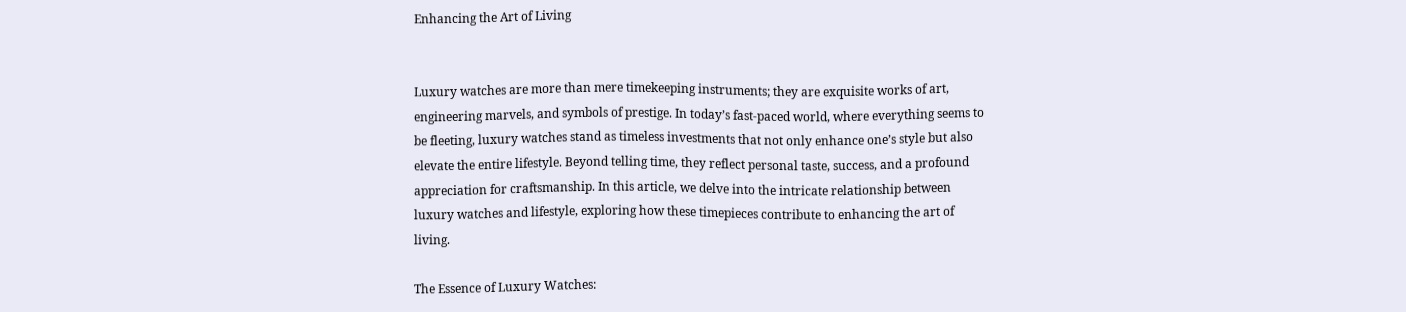Enhancing the Art of Living


Luxury watches are more than mere timekeeping instruments; they are exquisite works of art, engineering marvels, and symbols of prestige. In today’s fast-paced world, where everything seems to be fleeting, luxury watches stand as timeless investments that not only enhance one’s style but also elevate the entire lifestyle. Beyond telling time, they reflect personal taste, success, and a profound appreciation for craftsmanship. In this article, we delve into the intricate relationship between luxury watches and lifestyle, exploring how these timepieces contribute to enhancing the art of living.

The Essence of Luxury Watches: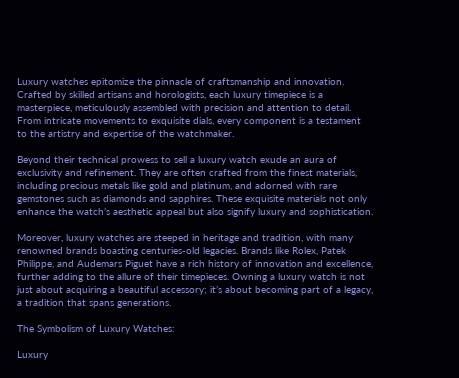Luxury watches epitomize the pinnacle of craftsmanship and innovation. Crafted by skilled artisans and horologists, each luxury timepiece is a masterpiece, meticulously assembled with precision and attention to detail. From intricate movements to exquisite dials, every component is a testament to the artistry and expertise of the watchmaker.

Beyond their technical prowess to sell a luxury watch exude an aura of exclusivity and refinement. They are often crafted from the finest materials, including precious metals like gold and platinum, and adorned with rare gemstones such as diamonds and sapphires. These exquisite materials not only enhance the watch’s aesthetic appeal but also signify luxury and sophistication.

Moreover, luxury watches are steeped in heritage and tradition, with many renowned brands boasting centuries-old legacies. Brands like Rolex, Patek Philippe, and Audemars Piguet have a rich history of innovation and excellence, further adding to the allure of their timepieces. Owning a luxury watch is not just about acquiring a beautiful accessory; it’s about becoming part of a legacy, a tradition that spans generations.

The Symbolism of Luxury Watches:

Luxury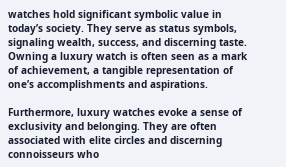watches hold significant symbolic value in today’s society. They serve as status symbols, signaling wealth, success, and discerning taste. Owning a luxury watch is often seen as a mark of achievement, a tangible representation of one’s accomplishments and aspirations.

Furthermore, luxury watches evoke a sense of exclusivity and belonging. They are often associated with elite circles and discerning connoisseurs who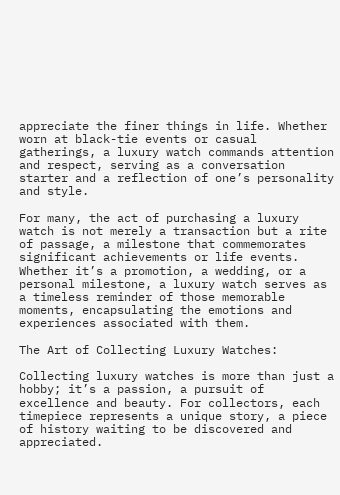appreciate the finer things in life. Whether worn at black-tie events or casual gatherings, a luxury watch commands attention and respect, serving as a conversation starter and a reflection of one’s personality and style.

For many, the act of purchasing a luxury watch is not merely a transaction but a rite of passage, a milestone that commemorates significant achievements or life events. Whether it’s a promotion, a wedding, or a personal milestone, a luxury watch serves as a timeless reminder of those memorable moments, encapsulating the emotions and experiences associated with them.

The Art of Collecting Luxury Watches:

Collecting luxury watches is more than just a hobby; it’s a passion, a pursuit of excellence and beauty. For collectors, each timepiece represents a unique story, a piece of history waiting to be discovered and appreciated.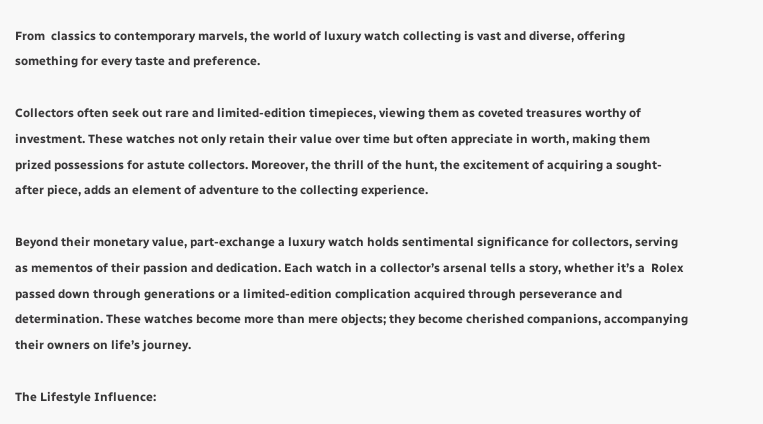From  classics to contemporary marvels, the world of luxury watch collecting is vast and diverse, offering something for every taste and preference.

Collectors often seek out rare and limited-edition timepieces, viewing them as coveted treasures worthy of investment. These watches not only retain their value over time but often appreciate in worth, making them prized possessions for astute collectors. Moreover, the thrill of the hunt, the excitement of acquiring a sought-after piece, adds an element of adventure to the collecting experience.

Beyond their monetary value, part-exchange a luxury watch holds sentimental significance for collectors, serving as mementos of their passion and dedication. Each watch in a collector’s arsenal tells a story, whether it’s a  Rolex passed down through generations or a limited-edition complication acquired through perseverance and determination. These watches become more than mere objects; they become cherished companions, accompanying their owners on life’s journey.

The Lifestyle Influence: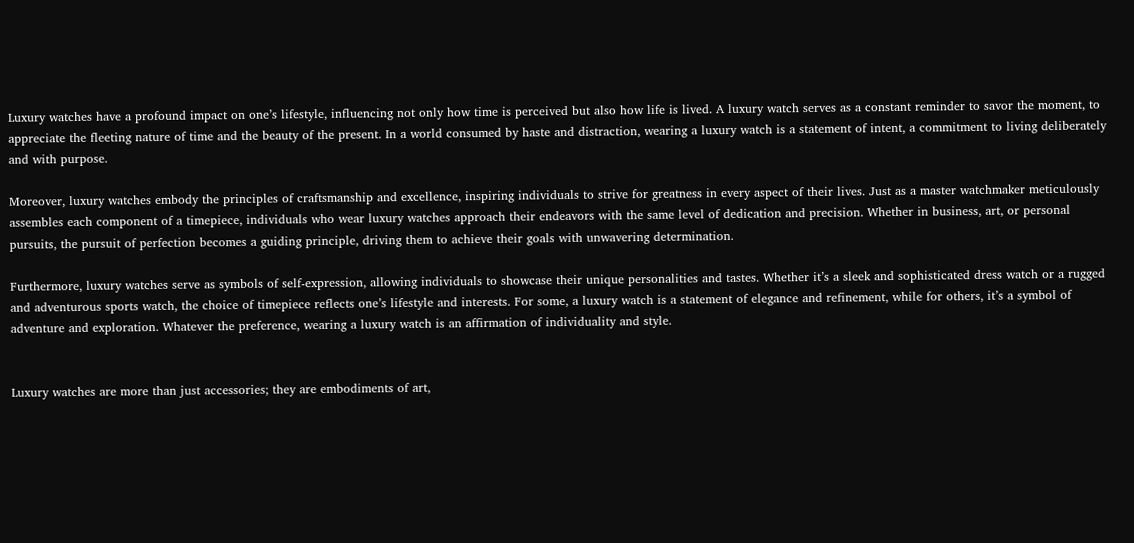Luxury watches have a profound impact on one’s lifestyle, influencing not only how time is perceived but also how life is lived. A luxury watch serves as a constant reminder to savor the moment, to appreciate the fleeting nature of time and the beauty of the present. In a world consumed by haste and distraction, wearing a luxury watch is a statement of intent, a commitment to living deliberately and with purpose.

Moreover, luxury watches embody the principles of craftsmanship and excellence, inspiring individuals to strive for greatness in every aspect of their lives. Just as a master watchmaker meticulously assembles each component of a timepiece, individuals who wear luxury watches approach their endeavors with the same level of dedication and precision. Whether in business, art, or personal pursuits, the pursuit of perfection becomes a guiding principle, driving them to achieve their goals with unwavering determination.

Furthermore, luxury watches serve as symbols of self-expression, allowing individuals to showcase their unique personalities and tastes. Whether it’s a sleek and sophisticated dress watch or a rugged and adventurous sports watch, the choice of timepiece reflects one’s lifestyle and interests. For some, a luxury watch is a statement of elegance and refinement, while for others, it’s a symbol of adventure and exploration. Whatever the preference, wearing a luxury watch is an affirmation of individuality and style.


Luxury watches are more than just accessories; they are embodiments of art,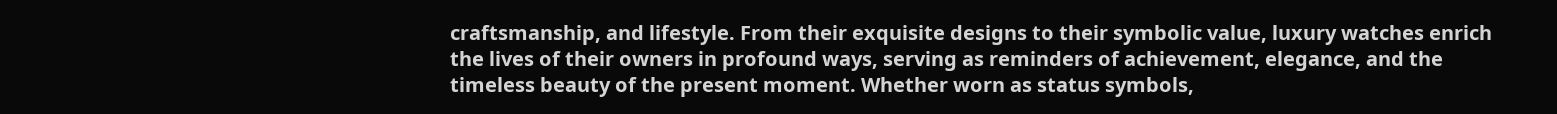craftsmanship, and lifestyle. From their exquisite designs to their symbolic value, luxury watches enrich the lives of their owners in profound ways, serving as reminders of achievement, elegance, and the timeless beauty of the present moment. Whether worn as status symbols,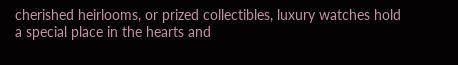cherished heirlooms, or prized collectibles, luxury watches hold a special place in the hearts and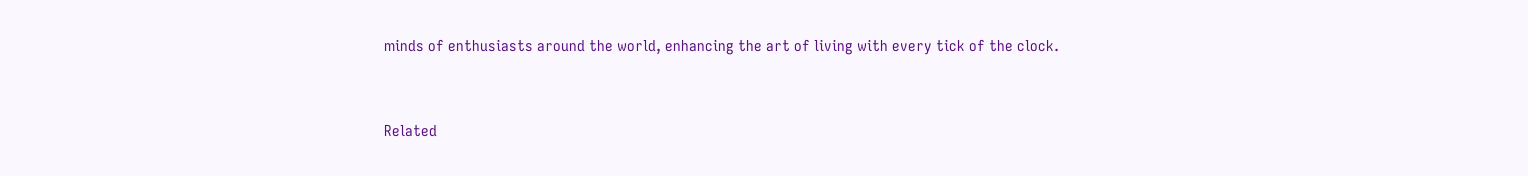minds of enthusiasts around the world, enhancing the art of living with every tick of the clock.


Related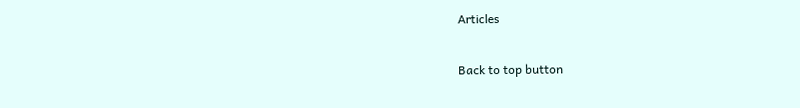Articles

Back to top button